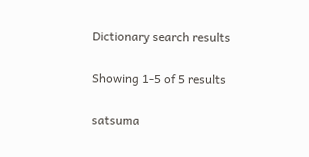Dictionary search results

Showing 1-5 of 5 results

satsuma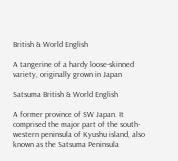British & World English

A tangerine of a hardy loose-skinned variety, originally grown in Japan

Satsuma British & World English

A former province of SW Japan. It comprised the major part of the south-western peninsula of Kyushu island, also known as the Satsuma Peninsula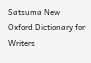Satsuma New Oxford Dictionary for Writers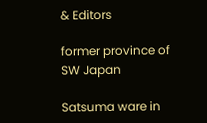& Editors

former province of SW Japan

Satsuma ware in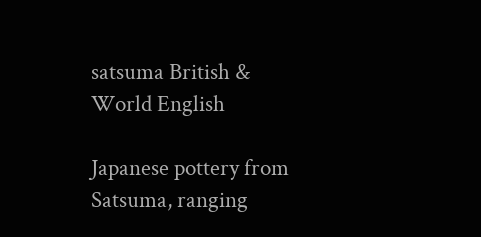satsuma British & World English

Japanese pottery from Satsuma, ranging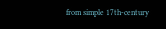from simple 17th-century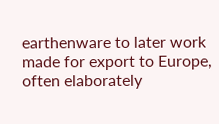earthenware to later work made for export to Europe, often elaborately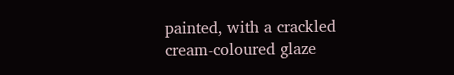painted, with a crackled cream-coloured glaze